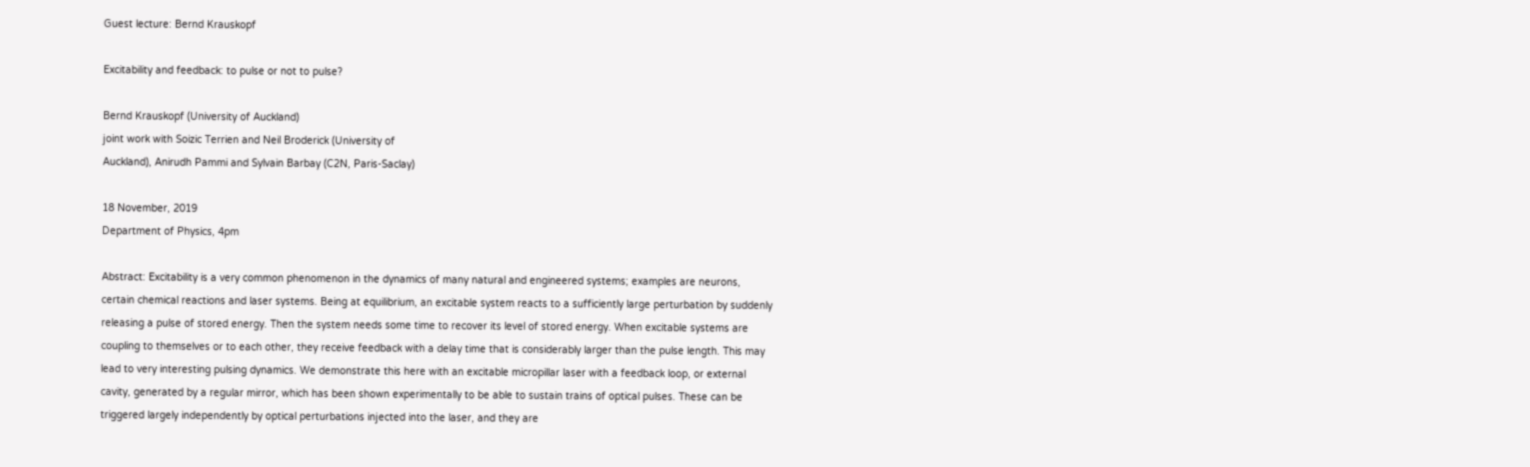Guest lecture: Bernd Krauskopf

Excitability and feedback: to pulse or not to pulse?

Bernd Krauskopf (University of Auckland)
joint work with Soizic Terrien and Neil Broderick (University of
Auckland), Anirudh Pammi and Sylvain Barbay (C2N, Paris-Saclay)

18 November, 2019
Department of Physics, 4pm

Abstract: Excitability is a very common phenomenon in the dynamics of many natural and engineered systems; examples are neurons, certain chemical reactions and laser systems. Being at equilibrium, an excitable system reacts to a sufficiently large perturbation by suddenly releasing a pulse of stored energy. Then the system needs some time to recover its level of stored energy. When excitable systems are coupling to themselves or to each other, they receive feedback with a delay time that is considerably larger than the pulse length. This may lead to very interesting pulsing dynamics. We demonstrate this here with an excitable micropillar laser with a feedback loop, or external cavity, generated by a regular mirror, which has been shown experimentally to be able to sustain trains of optical pulses. These can be triggered largely independently by optical perturbations injected into the laser, and they are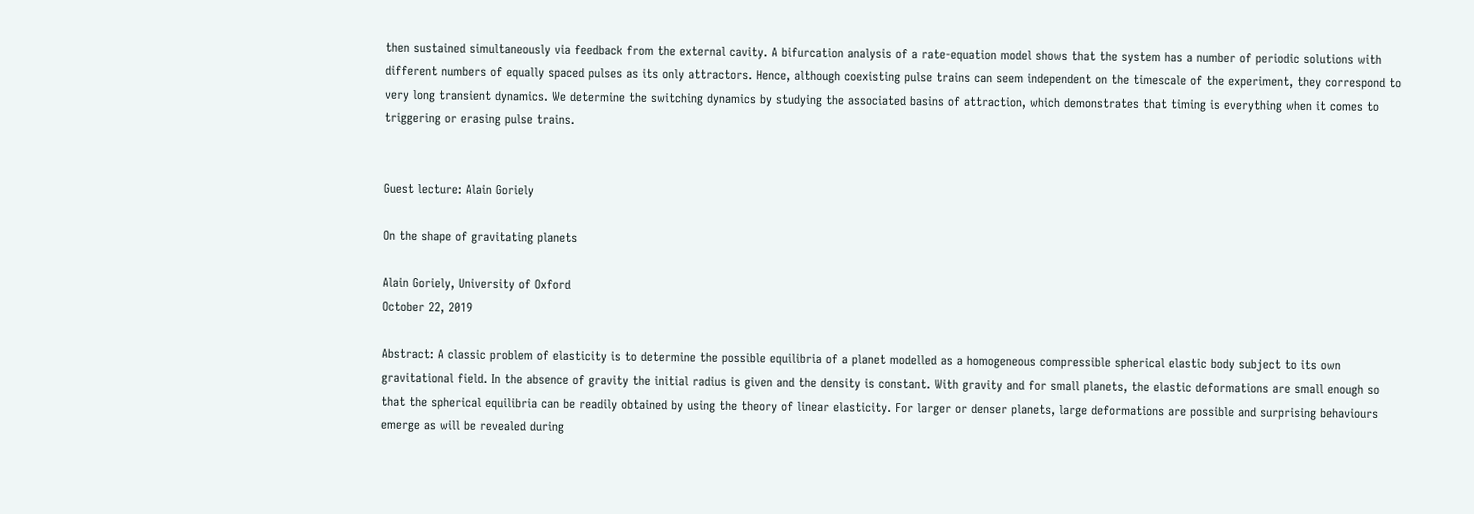then sustained simultaneously via feedback from the external cavity. A bifurcation analysis of a rate-equation model shows that the system has a number of periodic solutions with different numbers of equally spaced pulses as its only attractors. Hence, although coexisting pulse trains can seem independent on the timescale of the experiment, they correspond to very long transient dynamics. We determine the switching dynamics by studying the associated basins of attraction, which demonstrates that timing is everything when it comes to triggering or erasing pulse trains.


Guest lecture: Alain Goriely

On the shape of gravitating planets

Alain Goriely, University of Oxford
October 22, 2019

Abstract: A classic problem of elasticity is to determine the possible equilibria of a planet modelled as a homogeneous compressible spherical elastic body subject to its own gravitational field. In the absence of gravity the initial radius is given and the density is constant. With gravity and for small planets, the elastic deformations are small enough so that the spherical equilibria can be readily obtained by using the theory of linear elasticity. For larger or denser planets, large deformations are possible and surprising behaviours emerge as will be revealed during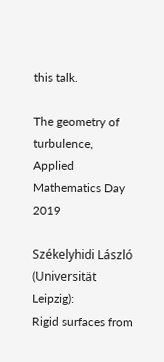this talk.

The geometry of turbulence, Applied Mathematics Day 2019

Székelyhidi László (Universität Leipzig):
Rigid surfaces from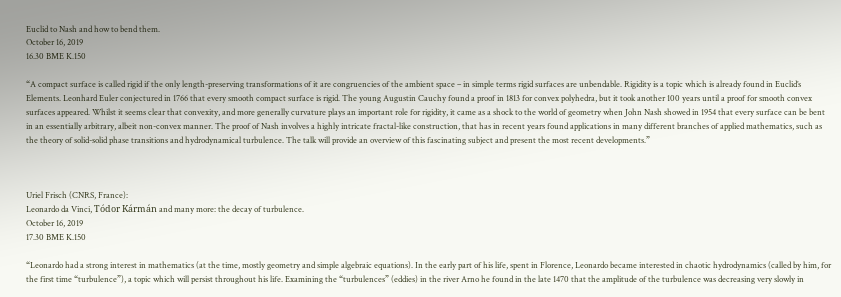Euclid to Nash and how to bend them.
October 16, 2019
16.30 BME K.150

“A compact surface is called rigid if the only length-preserving transformations of it are congruencies of the ambient space – in simple terms rigid surfaces are unbendable. Rigidity is a topic which is already found in Euclid’s Elements. Leonhard Euler conjectured in 1766 that every smooth compact surface is rigid. The young Augustin Cauchy found a proof in 1813 for convex polyhedra, but it took another 100 years until a proof for smooth convex surfaces appeared. Whilst it seems clear that convexity, and more generally curvature plays an important role for rigidity, it came as a shock to the world of geometry when John Nash showed in 1954 that every surface can be bent in an essentially arbitrary, albeit non-convex manner. The proof of Nash involves a highly intricate fractal-like construction, that has in recent years found applications in many different branches of applied mathematics, such as the theory of solid-solid phase transitions and hydrodynamical turbulence. The talk will provide an overview of this fascinating subject and present the most recent developments.”



Uriel Frisch (CNRS, France):
Leonardo da Vinci, Tódor Kármán and many more: the decay of turbulence.
October 16, 2019
17.30 BME K.150

“Leonardo had a strong interest in mathematics (at the time, mostly geometry and simple algebraic equations). In the early part of his life, spent in Florence, Leonardo became interested in chaotic hydrodynamics (called by him, for the first time “turbulence”), a topic which will persist throughout his life. Examining the “turbulences” (eddies) in the river Arno he found in the late 1470 that the amplitude of the turbulence was decreasing very slowly in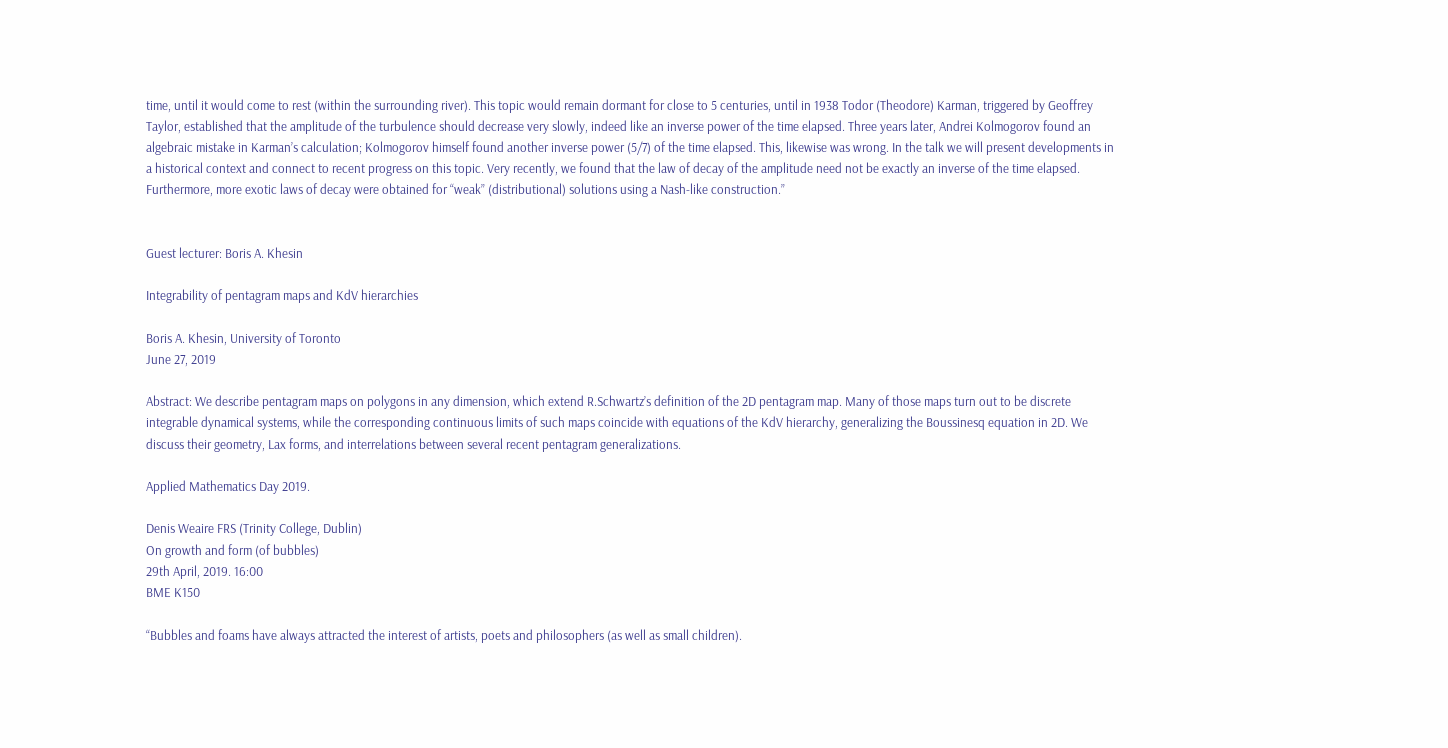time, until it would come to rest (within the surrounding river). This topic would remain dormant for close to 5 centuries, until in 1938 Todor (Theodore) Karman, triggered by Geoffrey Taylor, established that the amplitude of the turbulence should decrease very slowly, indeed like an inverse power of the time elapsed. Three years later, Andrei Kolmogorov found an algebraic mistake in Karman’s calculation; Kolmogorov himself found another inverse power (5/7) of the time elapsed. This, likewise was wrong. In the talk we will present developments in a historical context and connect to recent progress on this topic. Very recently, we found that the law of decay of the amplitude need not be exactly an inverse of the time elapsed. Furthermore, more exotic laws of decay were obtained for “weak” (distributional) solutions using a Nash-like construction.”


Guest lecturer: Boris A. Khesin

Integrability of pentagram maps and KdV hierarchies

Boris A. Khesin, University of Toronto
June 27, 2019

Abstract: We describe pentagram maps on polygons in any dimension, which extend R.Schwartz’s definition of the 2D pentagram map. Many of those maps turn out to be discrete integrable dynamical systems, while the corresponding continuous limits of such maps coincide with equations of the KdV hierarchy, generalizing the Boussinesq equation in 2D. We discuss their geometry, Lax forms, and interrelations between several recent pentagram generalizations.

Applied Mathematics Day 2019.

Denis Weaire FRS (Trinity College, Dublin)
On growth and form (of bubbles)
29th April, 2019. 16:00
BME K150

“Bubbles and foams have always attracted the interest of artists, poets and philosophers (as well as small children).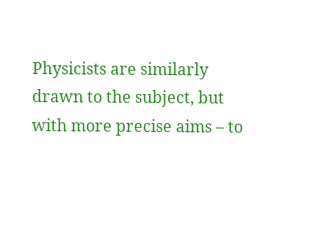Physicists are similarly drawn to the subject, but with more precise aims – to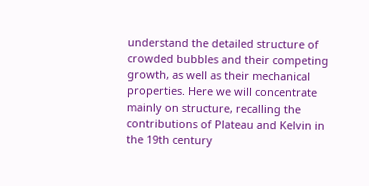understand the detailed structure of crowded bubbles and their competing growth, as well as their mechanical properties. Here we will concentrate mainly on structure, recalling the contributions of Plateau and Kelvin in the 19th century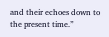and their echoes down to the present time.”